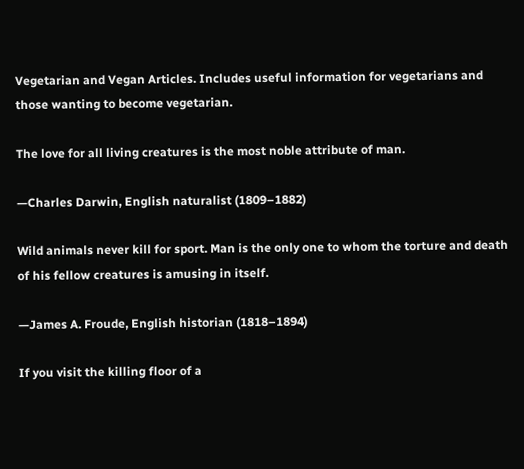Vegetarian and Vegan Articles. Includes useful information for vegetarians and those wanting to become vegetarian.

The love for all living creatures is the most noble attribute of man.

—Charles Darwin, English naturalist (1809–1882)

Wild animals never kill for sport. Man is the only one to whom the torture and death of his fellow creatures is amusing in itself.

—James A. Froude, English historian (1818–1894)

If you visit the killing floor of a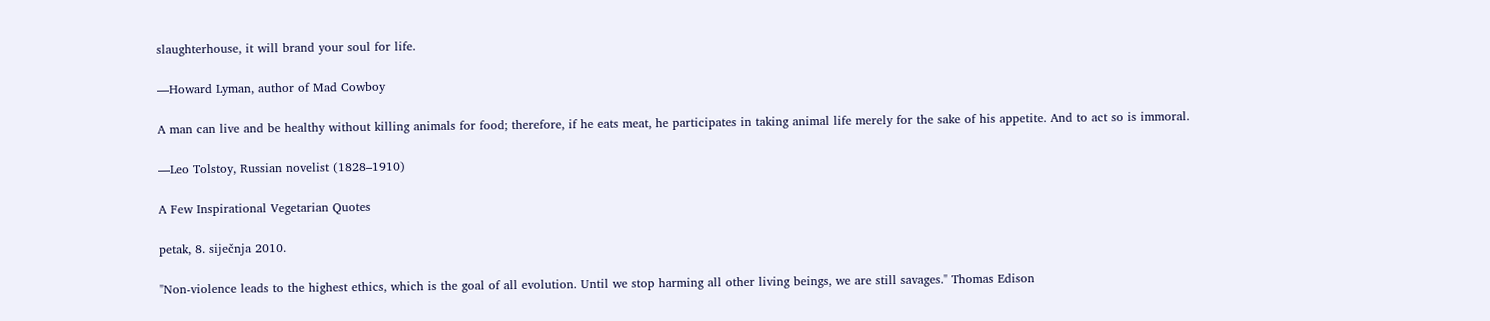slaughterhouse, it will brand your soul for life.

—Howard Lyman, author of Mad Cowboy

A man can live and be healthy without killing animals for food; therefore, if he eats meat, he participates in taking animal life merely for the sake of his appetite. And to act so is immoral.

—Leo Tolstoy, Russian novelist (1828–1910)

A Few Inspirational Vegetarian Quotes

petak, 8. siječnja 2010.

"Non-violence leads to the highest ethics, which is the goal of all evolution. Until we stop harming all other living beings, we are still savages." Thomas Edison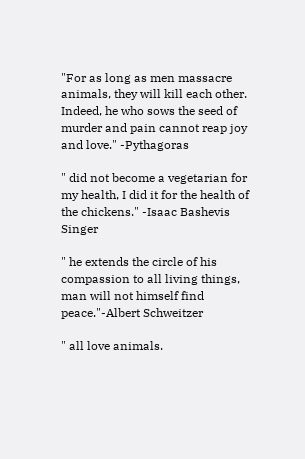"For as long as men massacre animals, they will kill each other. Indeed, he who sows the seed of murder and pain cannot reap joy and love." -Pythagoras

" did not become a vegetarian for my health, I did it for the health of the chickens." -Isaac Bashevis Singer

" he extends the circle of his compassion to all living things, man will not himself find peace."-Albert Schweitzer

" all love animals.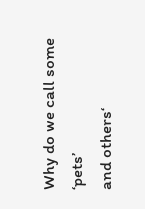Why do we call some ‘pets’
and others‘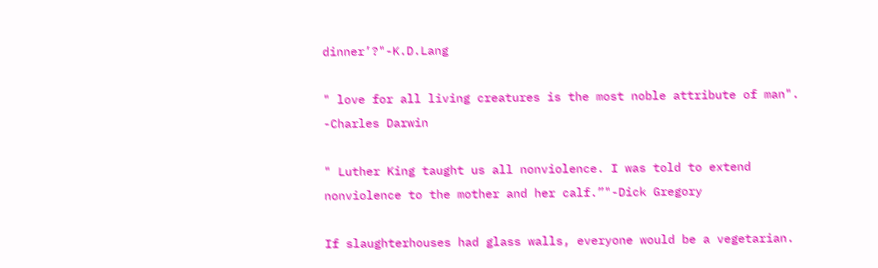dinner’?"-K.D.Lang

" love for all living creatures is the most noble attribute of man". -Charles Darwin

" Luther King taught us all nonviolence. I was told to extend nonviolence to the mother and her calf.”"-Dick Gregory

If slaughterhouses had glass walls, everyone would be a vegetarian.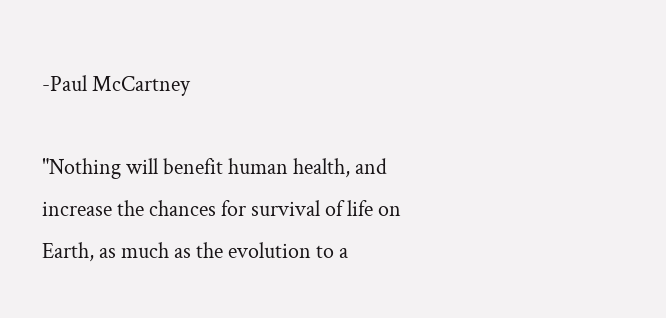-Paul McCartney

"Nothing will benefit human health, and increase the chances for survival of life on Earth, as much as the evolution to a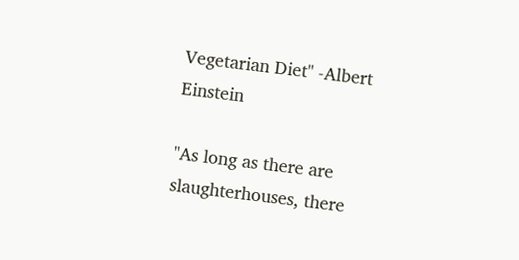Vegetarian Diet" -Albert Einstein

"As long as there are slaughterhouses, there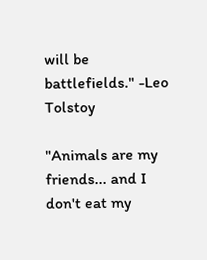will be battlefields." -Leo Tolstoy

"Animals are my friends... and I don't eat my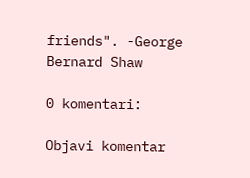friends". -George Bernard Shaw

0 komentari:

Objavi komentar